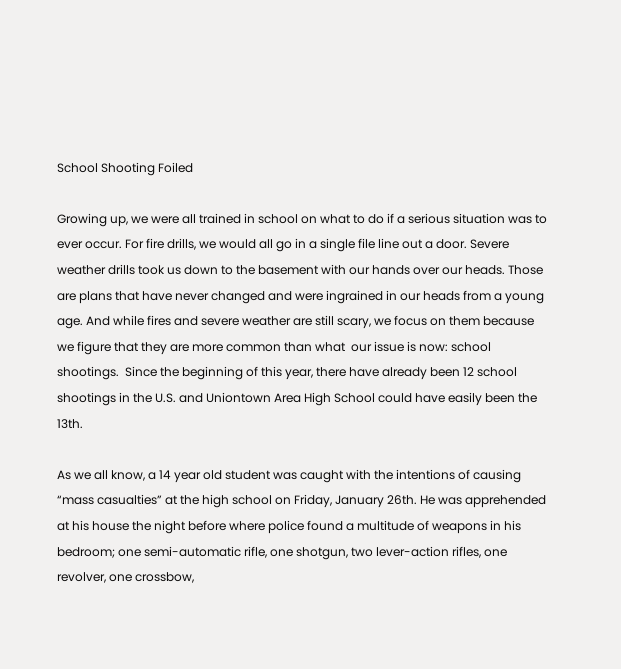School Shooting Foiled

Growing up, we were all trained in school on what to do if a serious situation was to ever occur. For fire drills, we would all go in a single file line out a door. Severe weather drills took us down to the basement with our hands over our heads. Those are plans that have never changed and were ingrained in our heads from a young age. And while fires and severe weather are still scary, we focus on them because we figure that they are more common than what  our issue is now: school shootings.  Since the beginning of this year, there have already been 12 school shootings in the U.S. and Uniontown Area High School could have easily been the 13th.

As we all know, a 14 year old student was caught with the intentions of causing “mass casualties” at the high school on Friday, January 26th. He was apprehended at his house the night before where police found a multitude of weapons in his bedroom; one semi-automatic rifle, one shotgun, two lever-action rifles, one revolver, one crossbow,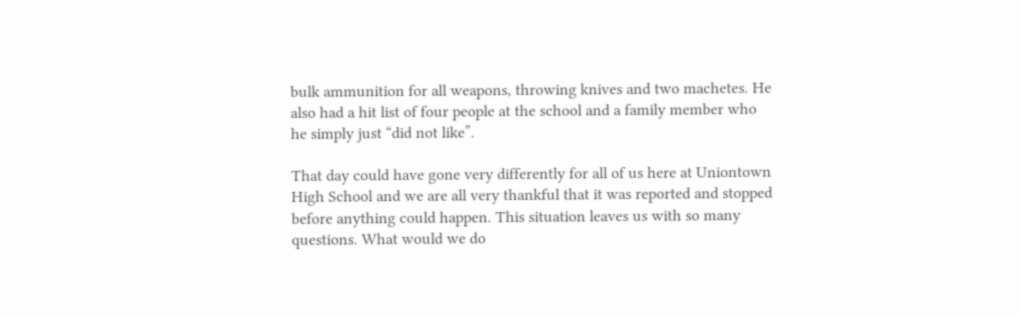bulk ammunition for all weapons, throwing knives and two machetes. He also had a hit list of four people at the school and a family member who he simply just “did not like”.

That day could have gone very differently for all of us here at Uniontown High School and we are all very thankful that it was reported and stopped before anything could happen. This situation leaves us with so many questions. What would we do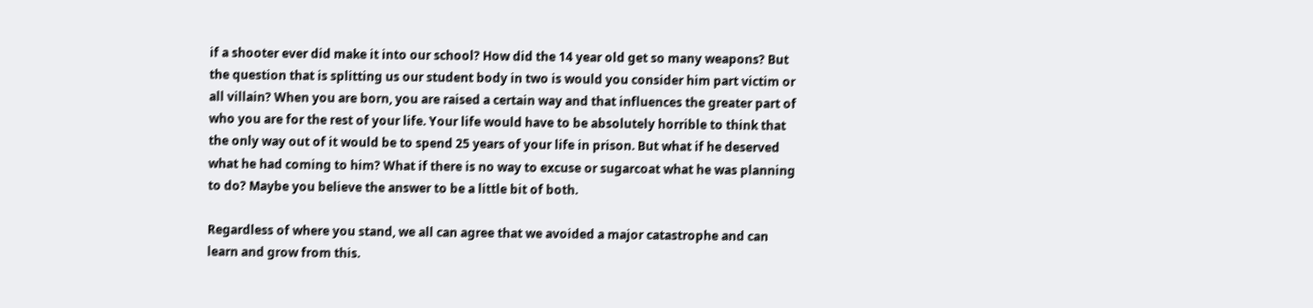if a shooter ever did make it into our school? How did the 14 year old get so many weapons? But the question that is splitting us our student body in two is would you consider him part victim or all villain? When you are born, you are raised a certain way and that influences the greater part of who you are for the rest of your life. Your life would have to be absolutely horrible to think that the only way out of it would be to spend 25 years of your life in prison. But what if he deserved what he had coming to him? What if there is no way to excuse or sugarcoat what he was planning to do? Maybe you believe the answer to be a little bit of both.

Regardless of where you stand, we all can agree that we avoided a major catastrophe and can learn and grow from this.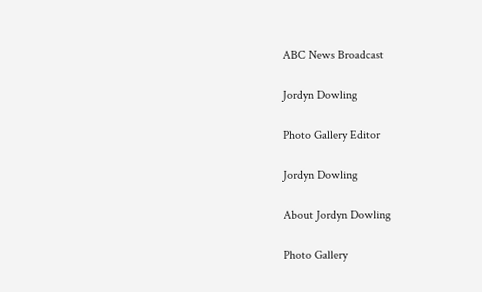ABC News Broadcast

Jordyn Dowling

Photo Gallery Editor

Jordyn Dowling

About Jordyn Dowling

Photo Gallery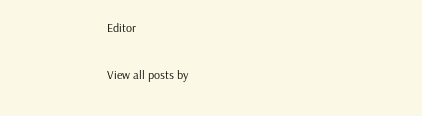Editor

View all posts by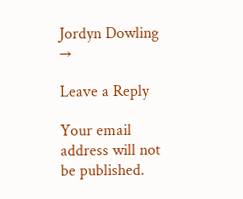Jordyn Dowling →

Leave a Reply

Your email address will not be published.